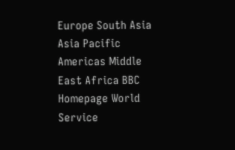Europe South Asia Asia Pacific Americas Middle East Africa BBC Homepage World Service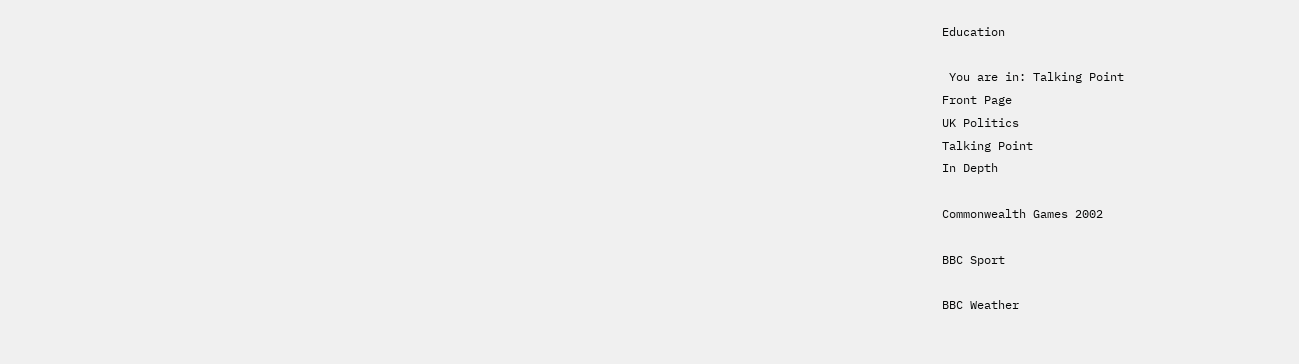Education

 You are in: Talking Point
Front Page
UK Politics
Talking Point
In Depth

Commonwealth Games 2002

BBC Sport

BBC Weather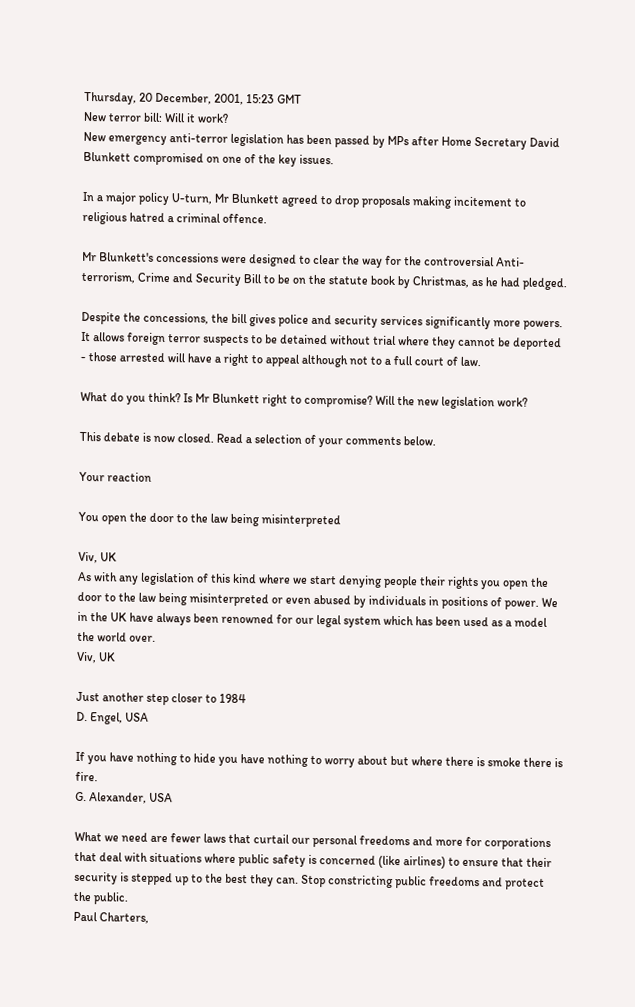Thursday, 20 December, 2001, 15:23 GMT
New terror bill: Will it work?
New emergency anti-terror legislation has been passed by MPs after Home Secretary David Blunkett compromised on one of the key issues.

In a major policy U-turn, Mr Blunkett agreed to drop proposals making incitement to religious hatred a criminal offence.

Mr Blunkett's concessions were designed to clear the way for the controversial Anti-terrorism, Crime and Security Bill to be on the statute book by Christmas, as he had pledged.

Despite the concessions, the bill gives police and security services significantly more powers. It allows foreign terror suspects to be detained without trial where they cannot be deported - those arrested will have a right to appeal although not to a full court of law.

What do you think? Is Mr Blunkett right to compromise? Will the new legislation work?

This debate is now closed. Read a selection of your comments below.

Your reaction

You open the door to the law being misinterpreted

Viv, UK
As with any legislation of this kind where we start denying people their rights you open the door to the law being misinterpreted or even abused by individuals in positions of power. We in the UK have always been renowned for our legal system which has been used as a model the world over.
Viv, UK

Just another step closer to 1984
D. Engel, USA

If you have nothing to hide you have nothing to worry about but where there is smoke there is fire.
G. Alexander, USA

What we need are fewer laws that curtail our personal freedoms and more for corporations that deal with situations where public safety is concerned (like airlines) to ensure that their security is stepped up to the best they can. Stop constricting public freedoms and protect the public.
Paul Charters,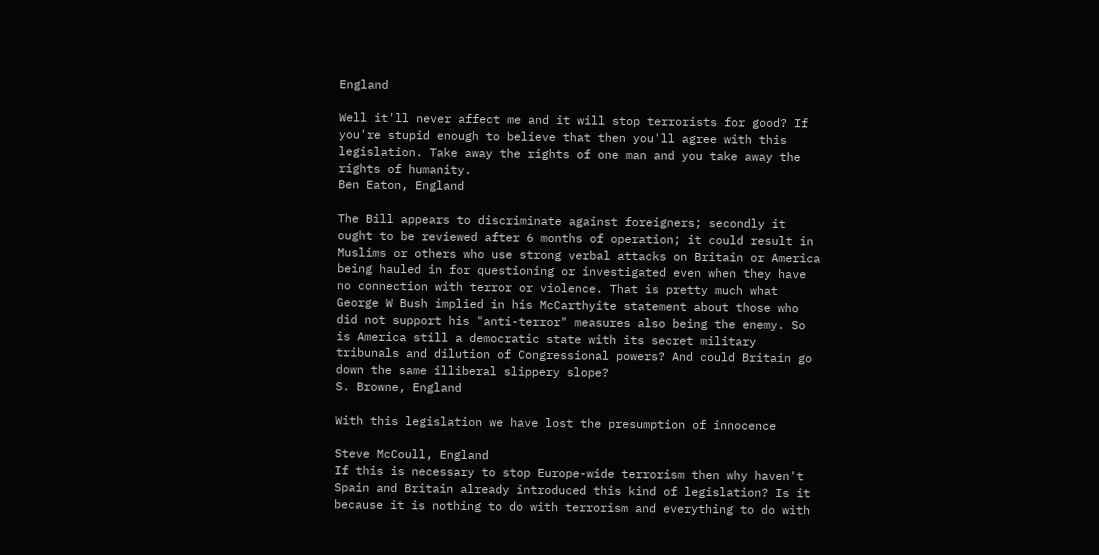England

Well it'll never affect me and it will stop terrorists for good? If you're stupid enough to believe that then you'll agree with this legislation. Take away the rights of one man and you take away the rights of humanity.
Ben Eaton, England

The Bill appears to discriminate against foreigners; secondly it ought to be reviewed after 6 months of operation; it could result in Muslims or others who use strong verbal attacks on Britain or America being hauled in for questioning or investigated even when they have no connection with terror or violence. That is pretty much what George W Bush implied in his McCarthyite statement about those who did not support his "anti-terror" measures also being the enemy. So is America still a democratic state with its secret military tribunals and dilution of Congressional powers? And could Britain go down the same illiberal slippery slope?
S. Browne, England

With this legislation we have lost the presumption of innocence

Steve McCoull, England
If this is necessary to stop Europe-wide terrorism then why haven't Spain and Britain already introduced this kind of legislation? Is it because it is nothing to do with terrorism and everything to do with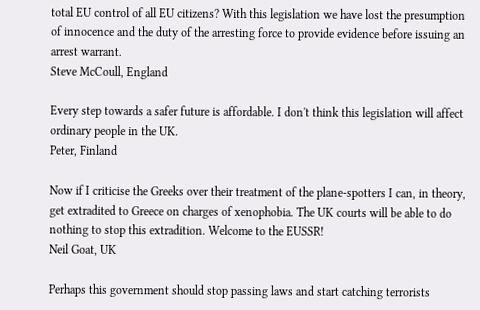total EU control of all EU citizens? With this legislation we have lost the presumption of innocence and the duty of the arresting force to provide evidence before issuing an arrest warrant.
Steve McCoull, England

Every step towards a safer future is affordable. I don't think this legislation will affect ordinary people in the UK.
Peter, Finland

Now if I criticise the Greeks over their treatment of the plane-spotters I can, in theory, get extradited to Greece on charges of xenophobia. The UK courts will be able to do nothing to stop this extradition. Welcome to the EUSSR!
Neil Goat, UK

Perhaps this government should stop passing laws and start catching terrorists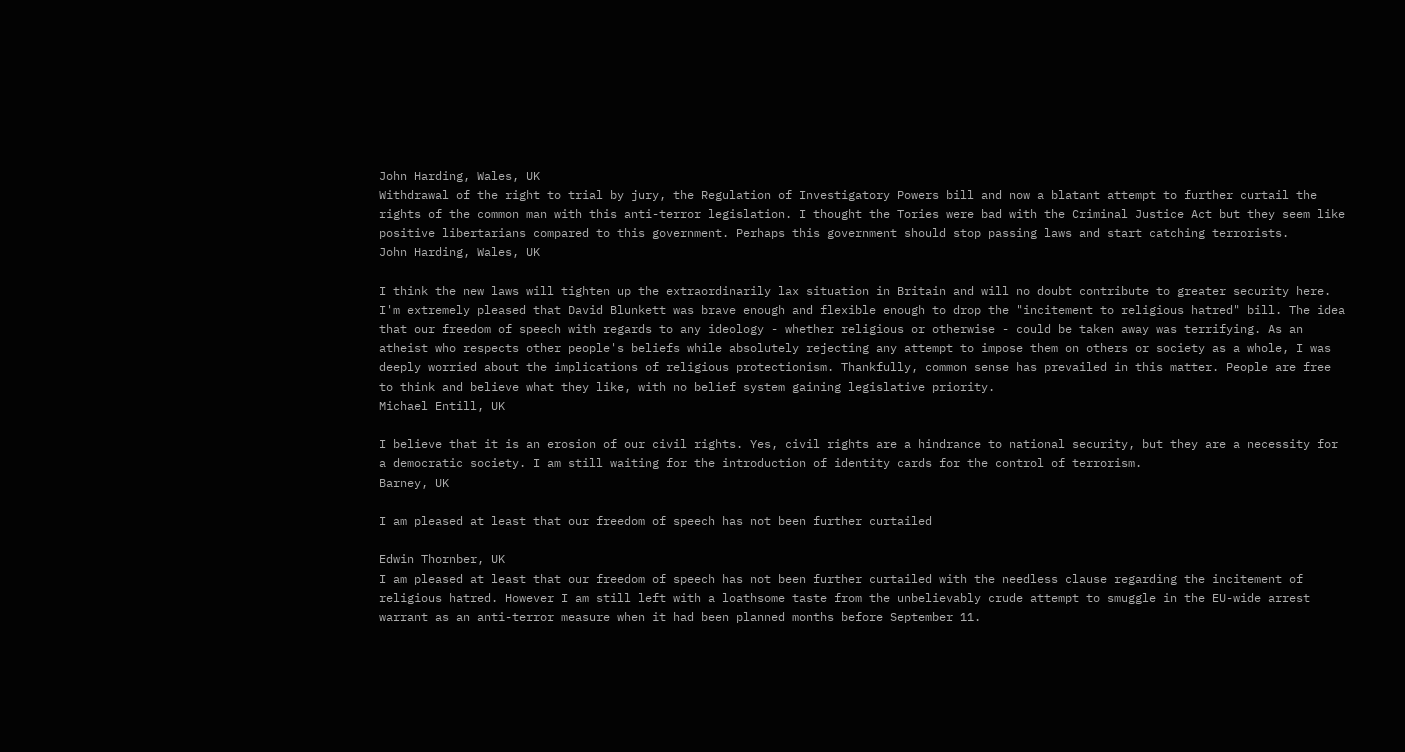John Harding, Wales, UK
Withdrawal of the right to trial by jury, the Regulation of Investigatory Powers bill and now a blatant attempt to further curtail the rights of the common man with this anti-terror legislation. I thought the Tories were bad with the Criminal Justice Act but they seem like positive libertarians compared to this government. Perhaps this government should stop passing laws and start catching terrorists.
John Harding, Wales, UK

I think the new laws will tighten up the extraordinarily lax situation in Britain and will no doubt contribute to greater security here. I'm extremely pleased that David Blunkett was brave enough and flexible enough to drop the "incitement to religious hatred" bill. The idea that our freedom of speech with regards to any ideology - whether religious or otherwise - could be taken away was terrifying. As an atheist who respects other people's beliefs while absolutely rejecting any attempt to impose them on others or society as a whole, I was deeply worried about the implications of religious protectionism. Thankfully, common sense has prevailed in this matter. People are free to think and believe what they like, with no belief system gaining legislative priority.
Michael Entill, UK

I believe that it is an erosion of our civil rights. Yes, civil rights are a hindrance to national security, but they are a necessity for a democratic society. I am still waiting for the introduction of identity cards for the control of terrorism.
Barney, UK

I am pleased at least that our freedom of speech has not been further curtailed

Edwin Thornber, UK
I am pleased at least that our freedom of speech has not been further curtailed with the needless clause regarding the incitement of religious hatred. However I am still left with a loathsome taste from the unbelievably crude attempt to smuggle in the EU-wide arrest warrant as an anti-terror measure when it had been planned months before September 11.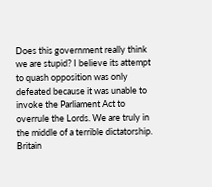Does this government really think we are stupid? I believe its attempt to quash opposition was only defeated because it was unable to invoke the Parliament Act to overrule the Lords. We are truly in the middle of a terrible dictatorship. Britain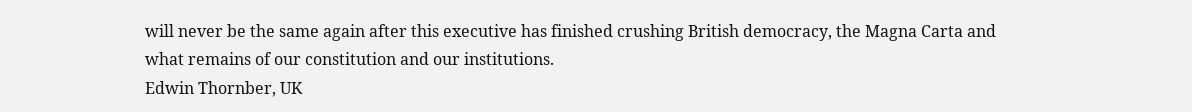will never be the same again after this executive has finished crushing British democracy, the Magna Carta and what remains of our constitution and our institutions.
Edwin Thornber, UK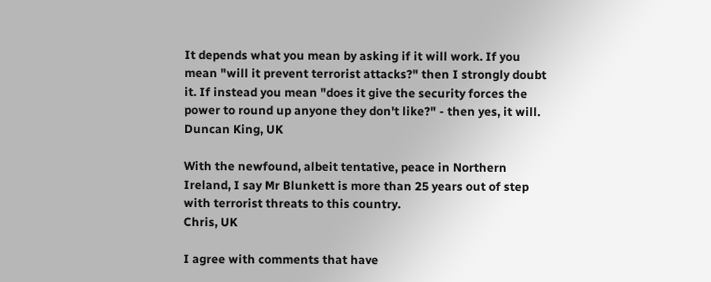It depends what you mean by asking if it will work. If you mean "will it prevent terrorist attacks?" then I strongly doubt it. If instead you mean "does it give the security forces the power to round up anyone they don't like?" - then yes, it will.
Duncan King, UK

With the newfound, albeit tentative, peace in Northern Ireland, I say Mr Blunkett is more than 25 years out of step with terrorist threats to this country.
Chris, UK

I agree with comments that have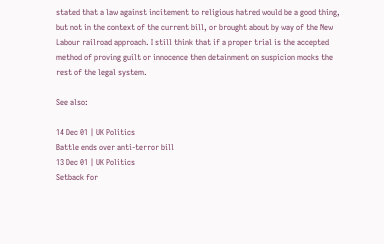stated that a law against incitement to religious hatred would be a good thing, but not in the context of the current bill, or brought about by way of the New Labour railroad approach. I still think that if a proper trial is the accepted method of proving guilt or innocence then detainment on suspicion mocks the rest of the legal system.

See also:

14 Dec 01 | UK Politics
Battle ends over anti-terror bill
13 Dec 01 | UK Politics
Setback for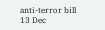anti-terror bill
13 Dec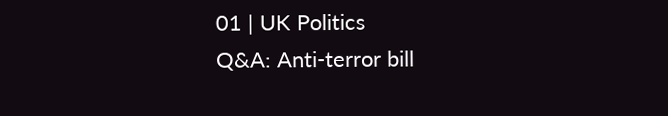01 | UK Politics
Q&A: Anti-terror bill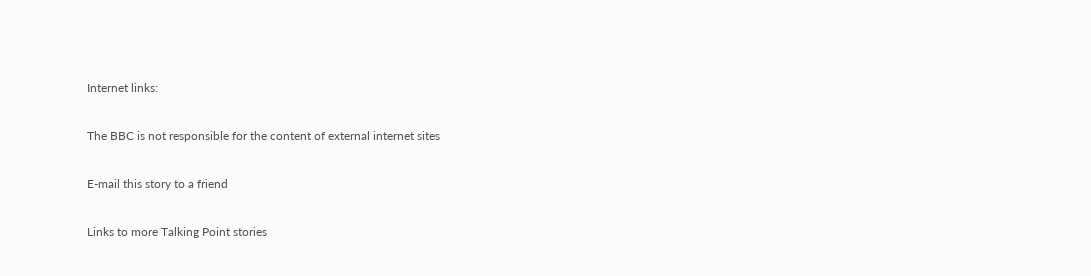Internet links:

The BBC is not responsible for the content of external internet sites

E-mail this story to a friend

Links to more Talking Point stories